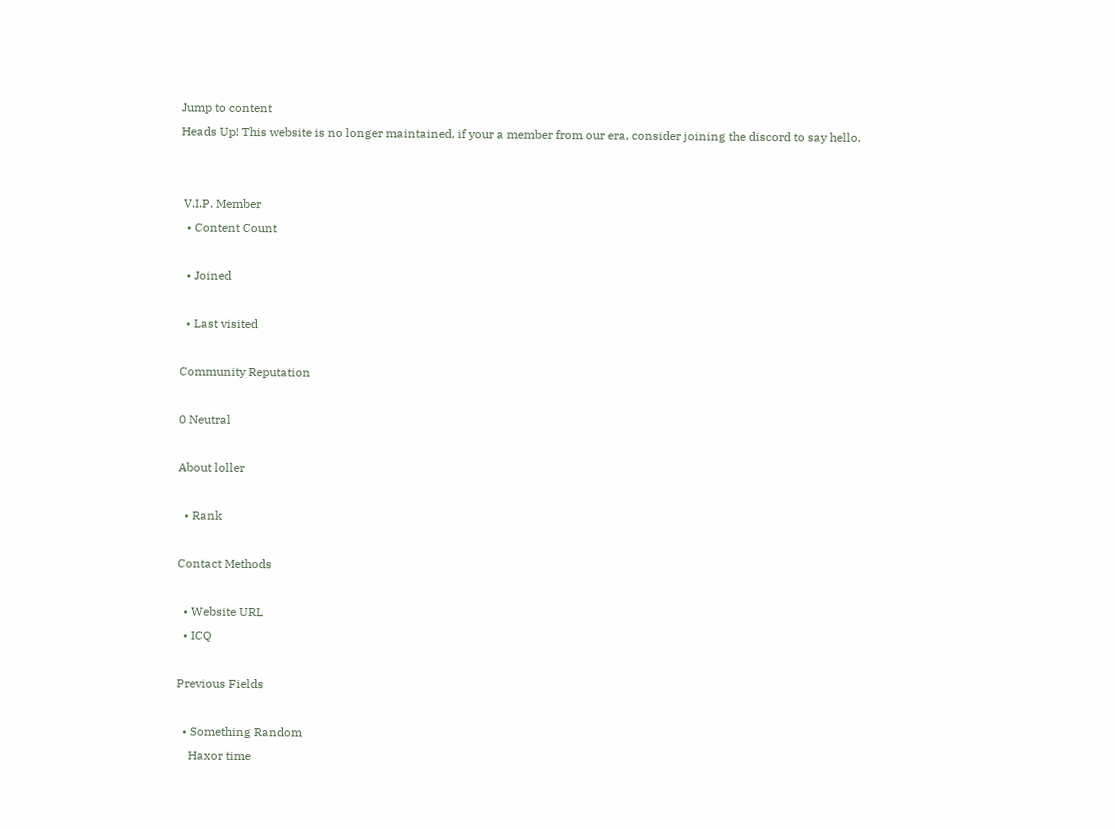Jump to content
Heads Up! This website is no longer maintained, if your a member from our era, consider joining the discord to say hello.


 V.I.P. Member
  • Content Count

  • Joined

  • Last visited

Community Reputation

0 Neutral

About loller

  • Rank

Contact Methods

  • Website URL
  • ICQ

Previous Fields

  • Something Random
    Haxor time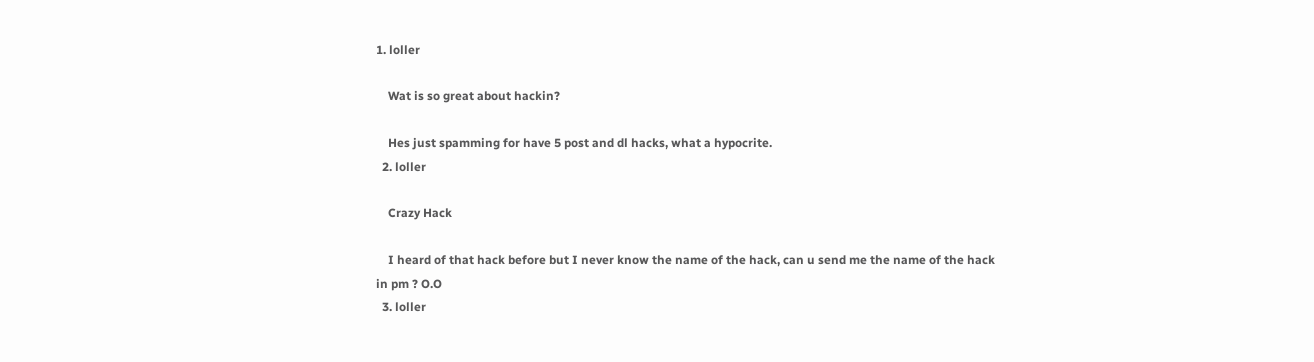1. loller

    Wat is so great about hackin?

    Hes just spamming for have 5 post and dl hacks, what a hypocrite.
  2. loller

    Crazy Hack

    I heard of that hack before but I never know the name of the hack, can u send me the name of the hack in pm ? O.O
  3. loller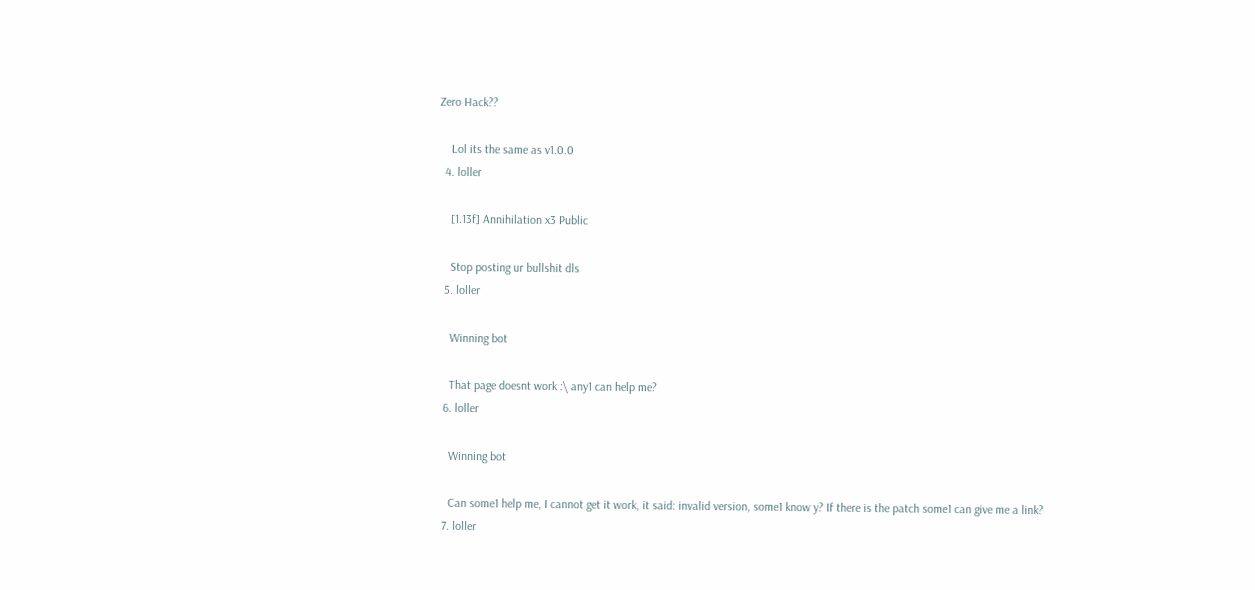Zero Hack??

    Lol its the same as v1.0.0
  4. loller

    [1.13f] Annihilation x3 Public

    Stop posting ur bullshit dls
  5. loller

    Winning bot

    That page doesnt work :\ any1 can help me?
  6. loller

    Winning bot

    Can some1 help me, I cannot get it work, it said: invalid version, some1 know y? If there is the patch some1 can give me a link?
  7. loller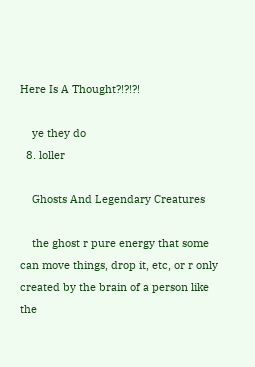Here Is A Thought?!?!?!

    ye they do
  8. loller

    Ghosts And Legendary Creatures

    the ghost r pure energy that some can move things, drop it, etc, or r only created by the brain of a person like the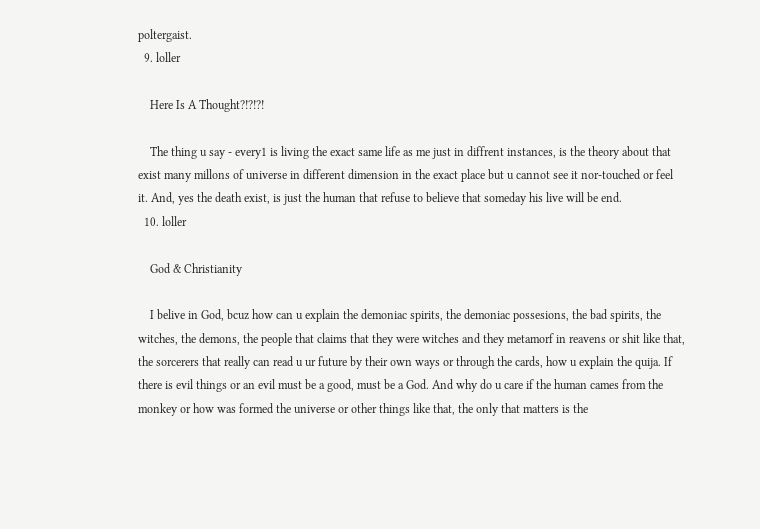poltergaist.
  9. loller

    Here Is A Thought?!?!?!

    The thing u say - every1 is living the exact same life as me just in diffrent instances, is the theory about that exist many millons of universe in different dimension in the exact place but u cannot see it nor-touched or feel it. And, yes the death exist, is just the human that refuse to believe that someday his live will be end.
  10. loller

    God & Christianity

    I belive in God, bcuz how can u explain the demoniac spirits, the demoniac possesions, the bad spirits, the witches, the demons, the people that claims that they were witches and they metamorf in reavens or shit like that, the sorcerers that really can read u ur future by their own ways or through the cards, how u explain the quija. If there is evil things or an evil must be a good, must be a God. And why do u care if the human cames from the monkey or how was formed the universe or other things like that, the only that matters is the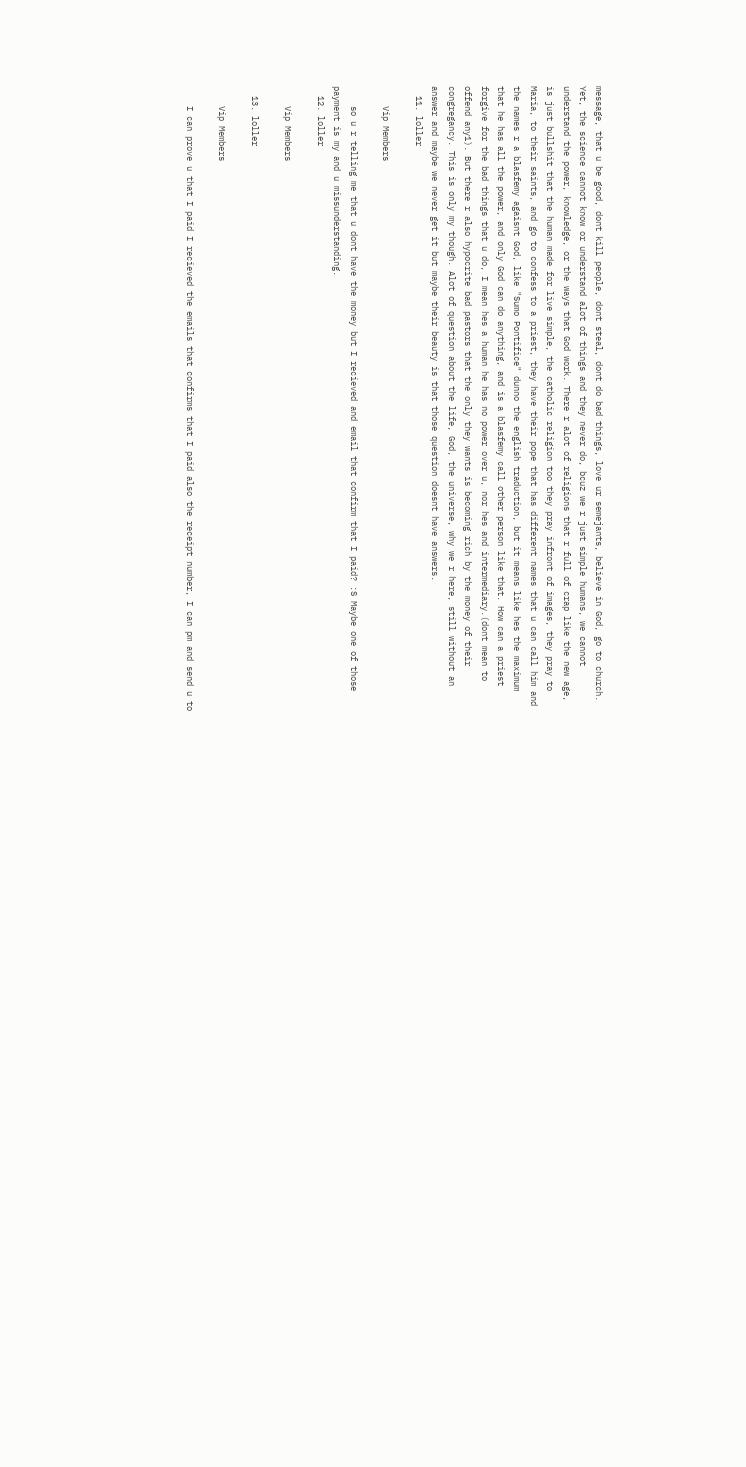message, that u be good, dont kill people, dont steal, dont do bad things, love ur semejants, believe in God, go to church. Yet, the science cannot know or understand alot of things and they never do, bcuz we r just simple humans, we cannot understand the power, knowledge, or the ways that God work. There r alot of religions that r full of crap like the new age, is just bullshit that the human made for live simple, the catholic religion too they pray infront of images, they pray to Maria, to their saints, and go to confess to a priest, they have their pope that has different names that u can call him and the names r a blasfemy agaisnt God, like "Sumo Pontifice" dunno the english traduction, but it means like hes the maximum that he has all the power, and only God can do anything, and is a blasfemy call other person like that. How can a priest forgive for the bad things that u do, I mean hes a human he has no power over u, nor hes and intermediary.(dont mean to offend any1). But there r also hypocrite bad pastors that the only they wants is becoming rich by the money of their congregancy. This is only my though. Alot of question about the life, God, the universe, why we r here, still without an answer and maybe we never get it but maybe their beauty is that those question doesnt have answers.
  11. loller

    Vip Members

    so u r telling me that u dont have the money but I recieved and email that confirm that I paid? :S Maybe one of those payment is my and u missunderstanding.
  12. loller

    Vip Members

  13. loller

    Vip Members

    I can prove u that I paid I recieved the emails that confirms that I paid also the receipt number, I can pm and send u to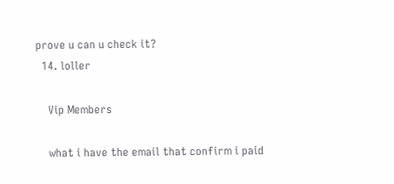prove u can u check it?
  14. loller

    Vip Members

    what i have the email that confirm i paid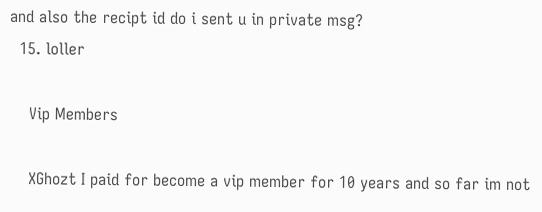and also the recipt id do i sent u in private msg?
  15. loller

    Vip Members

    XGhozt I paid for become a vip member for 10 years and so far im not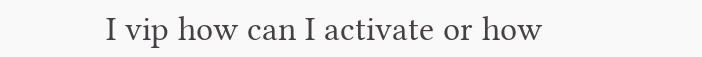I vip how can I activate or how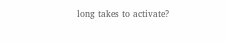long takes to activate?